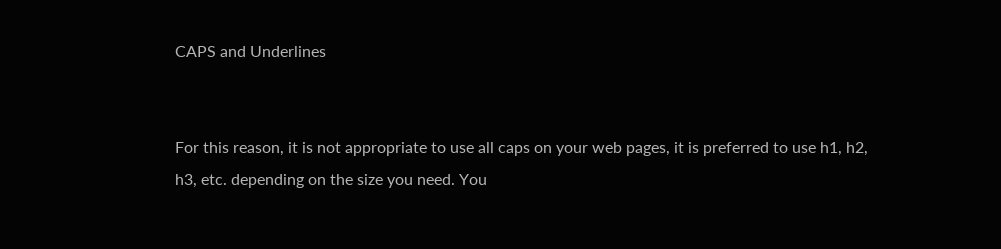CAPS and Underlines


For this reason, it is not appropriate to use all caps on your web pages, it is preferred to use h1, h2, h3, etc. depending on the size you need. You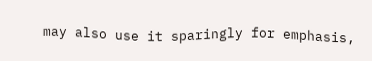may also use it sparingly for emphasis,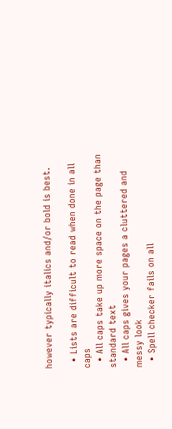however typically italics and/or bold is best.

  • Lists are difficult to read when done in all caps
  • All caps take up more space on the page than standard text
  • All caps gives your pages a cluttered and messy look
  • Spell checker fails on all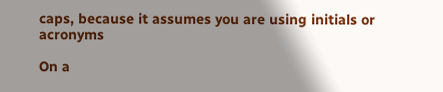caps, because it assumes you are using initials or acronyms

On a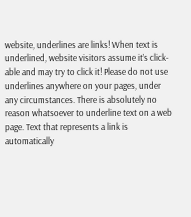website, underlines are links! When text is underlined, website visitors assume it’s click-able and may try to click it! Please do not use underlines anywhere on your pages, under any circumstances. There is absolutely no reason whatsoever to underline text on a web page. Text that represents a link is automatically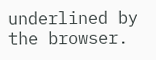underlined by the browser.